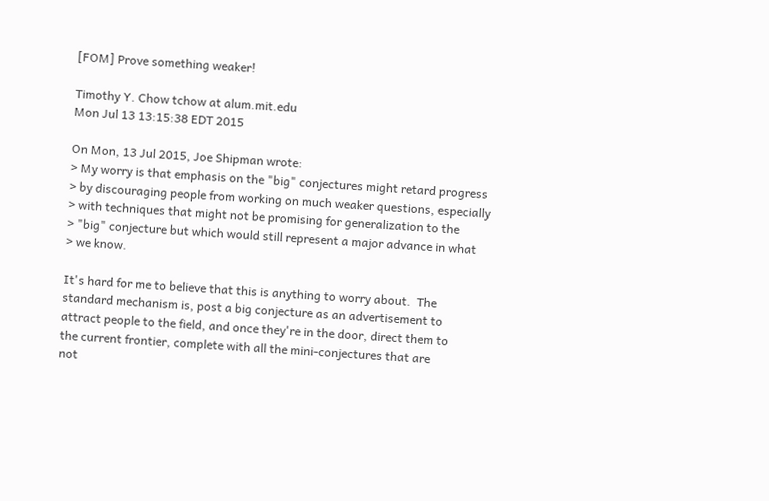[FOM] Prove something weaker!

Timothy Y. Chow tchow at alum.mit.edu
Mon Jul 13 13:15:38 EDT 2015

On Mon, 13 Jul 2015, Joe Shipman wrote:
> My worry is that emphasis on the "big" conjectures might retard progress
> by discouraging people from working on much weaker questions, especially
> with techniques that might not be promising for generalization to the
> "big" conjecture but which would still represent a major advance in what
> we know.

It's hard for me to believe that this is anything to worry about.  The
standard mechanism is, post a big conjecture as an advertisement to
attract people to the field, and once they're in the door, direct them to
the current frontier, complete with all the mini-conjectures that are
not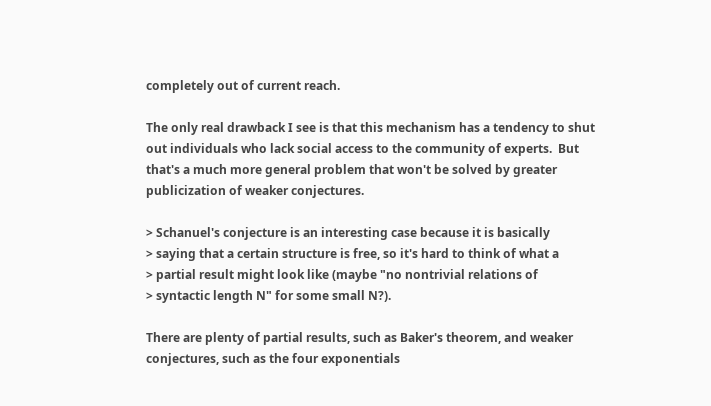completely out of current reach.

The only real drawback I see is that this mechanism has a tendency to shut
out individuals who lack social access to the community of experts.  But
that's a much more general problem that won't be solved by greater
publicization of weaker conjectures.

> Schanuel's conjecture is an interesting case because it is basically
> saying that a certain structure is free, so it's hard to think of what a
> partial result might look like (maybe "no nontrivial relations of
> syntactic length N" for some small N?).

There are plenty of partial results, such as Baker's theorem, and weaker
conjectures, such as the four exponentials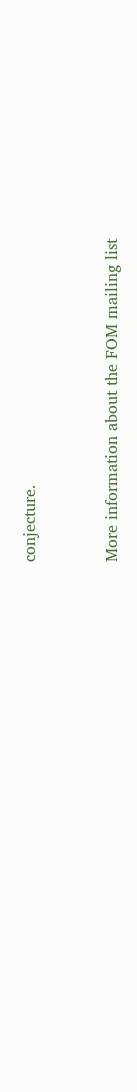conjecture.


More information about the FOM mailing list